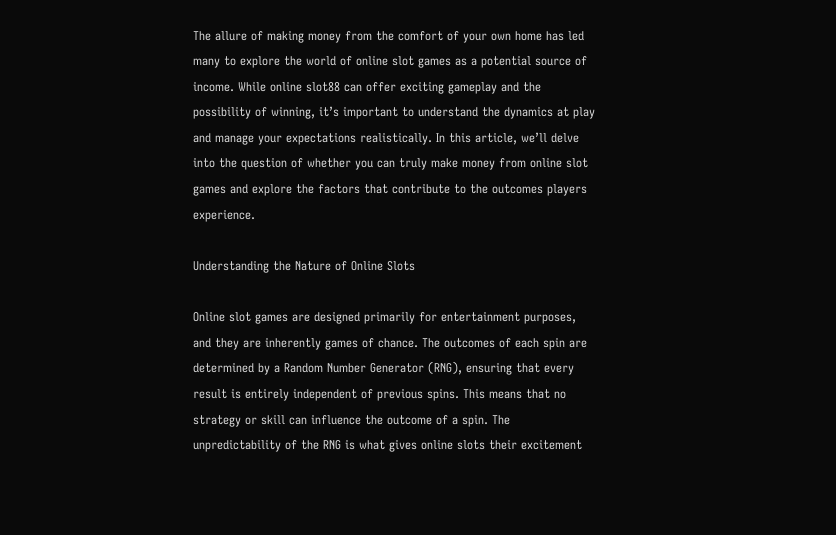The allure of making money from the comfort of your own home has led many to explore the world of online slot games as a potential source of income. While online slot88 can offer exciting gameplay and the possibility of winning, it’s important to understand the dynamics at play and manage your expectations realistically. In this article, we’ll delve into the question of whether you can truly make money from online slot games and explore the factors that contribute to the outcomes players experience.

Understanding the Nature of Online Slots

Online slot games are designed primarily for entertainment purposes, and they are inherently games of chance. The outcomes of each spin are determined by a Random Number Generator (RNG), ensuring that every result is entirely independent of previous spins. This means that no strategy or skill can influence the outcome of a spin. The unpredictability of the RNG is what gives online slots their excitement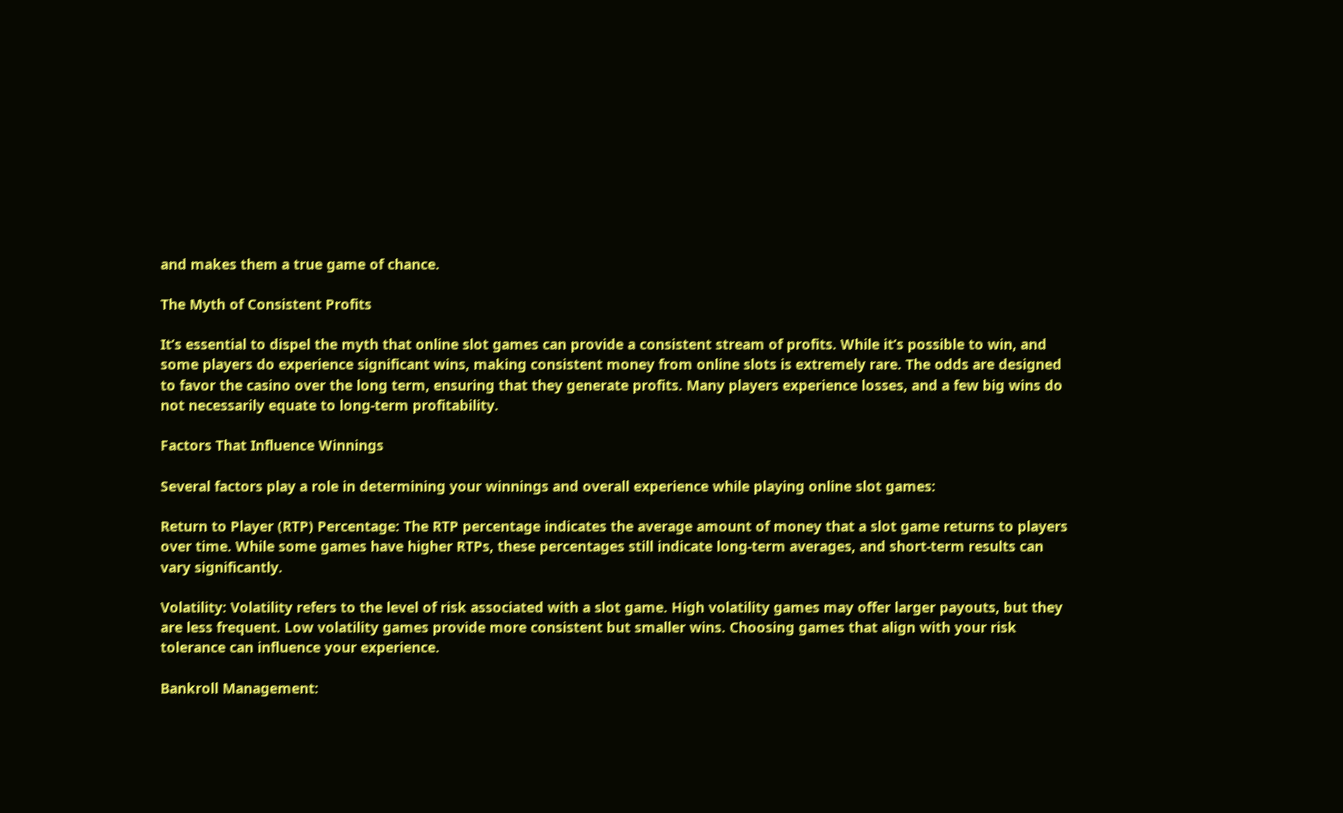and makes them a true game of chance.

The Myth of Consistent Profits

It’s essential to dispel the myth that online slot games can provide a consistent stream of profits. While it’s possible to win, and some players do experience significant wins, making consistent money from online slots is extremely rare. The odds are designed to favor the casino over the long term, ensuring that they generate profits. Many players experience losses, and a few big wins do not necessarily equate to long-term profitability.

Factors That Influence Winnings

Several factors play a role in determining your winnings and overall experience while playing online slot games:

Return to Player (RTP) Percentage: The RTP percentage indicates the average amount of money that a slot game returns to players over time. While some games have higher RTPs, these percentages still indicate long-term averages, and short-term results can vary significantly.

Volatility: Volatility refers to the level of risk associated with a slot game. High volatility games may offer larger payouts, but they are less frequent. Low volatility games provide more consistent but smaller wins. Choosing games that align with your risk tolerance can influence your experience.

Bankroll Management: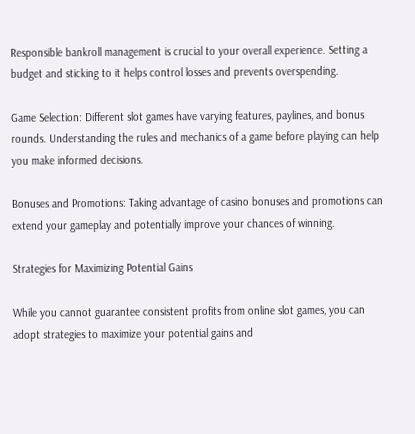Responsible bankroll management is crucial to your overall experience. Setting a budget and sticking to it helps control losses and prevents overspending.

Game Selection: Different slot games have varying features, paylines, and bonus rounds. Understanding the rules and mechanics of a game before playing can help you make informed decisions.

Bonuses and Promotions: Taking advantage of casino bonuses and promotions can extend your gameplay and potentially improve your chances of winning.

Strategies for Maximizing Potential Gains

While you cannot guarantee consistent profits from online slot games, you can adopt strategies to maximize your potential gains and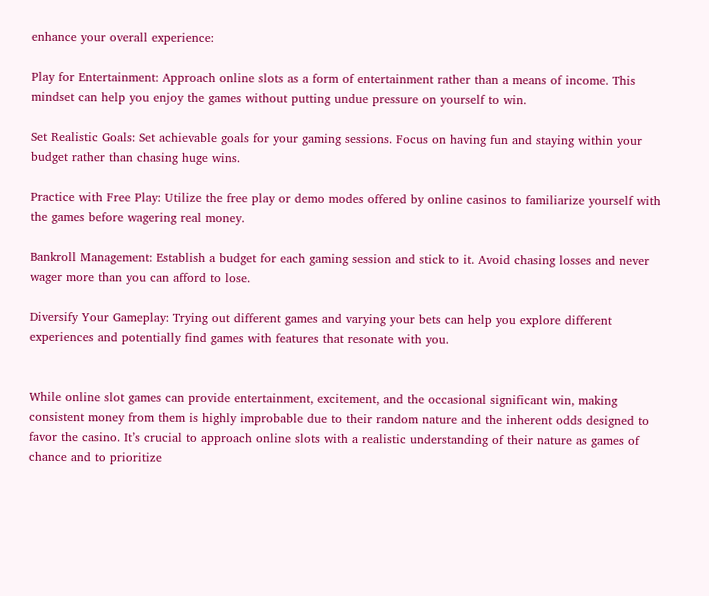enhance your overall experience:

Play for Entertainment: Approach online slots as a form of entertainment rather than a means of income. This mindset can help you enjoy the games without putting undue pressure on yourself to win.

Set Realistic Goals: Set achievable goals for your gaming sessions. Focus on having fun and staying within your budget rather than chasing huge wins.

Practice with Free Play: Utilize the free play or demo modes offered by online casinos to familiarize yourself with the games before wagering real money.

Bankroll Management: Establish a budget for each gaming session and stick to it. Avoid chasing losses and never wager more than you can afford to lose.

Diversify Your Gameplay: Trying out different games and varying your bets can help you explore different experiences and potentially find games with features that resonate with you.


While online slot games can provide entertainment, excitement, and the occasional significant win, making consistent money from them is highly improbable due to their random nature and the inherent odds designed to favor the casino. It’s crucial to approach online slots with a realistic understanding of their nature as games of chance and to prioritize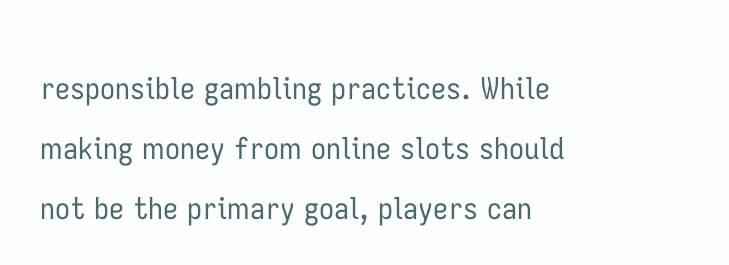responsible gambling practices. While making money from online slots should not be the primary goal, players can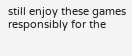still enjoy these games responsibly for the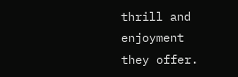thrill and enjoyment they offer.